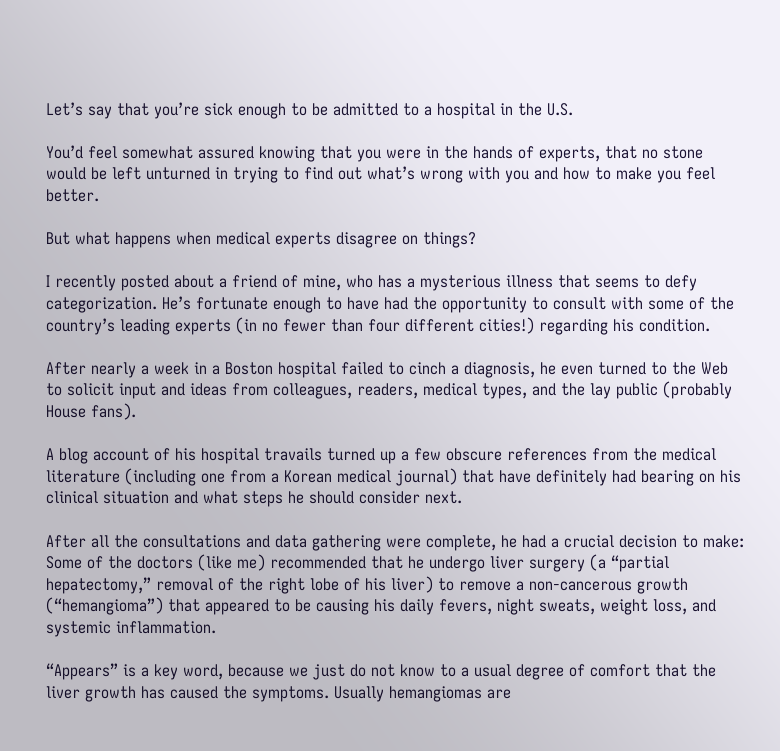Let’s say that you’re sick enough to be admitted to a hospital in the U.S.

You’d feel somewhat assured knowing that you were in the hands of experts, that no stone would be left unturned in trying to find out what’s wrong with you and how to make you feel better.

But what happens when medical experts disagree on things?

I recently posted about a friend of mine, who has a mysterious illness that seems to defy categorization. He’s fortunate enough to have had the opportunity to consult with some of the country’s leading experts (in no fewer than four different cities!) regarding his condition.

After nearly a week in a Boston hospital failed to cinch a diagnosis, he even turned to the Web to solicit input and ideas from colleagues, readers, medical types, and the lay public (probably House fans).

A blog account of his hospital travails turned up a few obscure references from the medical literature (including one from a Korean medical journal) that have definitely had bearing on his clinical situation and what steps he should consider next.

After all the consultations and data gathering were complete, he had a crucial decision to make: Some of the doctors (like me) recommended that he undergo liver surgery (a “partial hepatectomy,” removal of the right lobe of his liver) to remove a non-cancerous growth (“hemangioma”) that appeared to be causing his daily fevers, night sweats, weight loss, and systemic inflammation.

“Appears” is a key word, because we just do not know to a usual degree of comfort that the liver growth has caused the symptoms. Usually hemangiomas are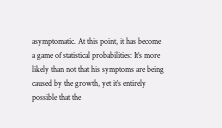asymptomatic. At this point, it has become a game of statistical probabilities: It’s more likely than not that his symptoms are being caused by the growth, yet it’s entirely possible that the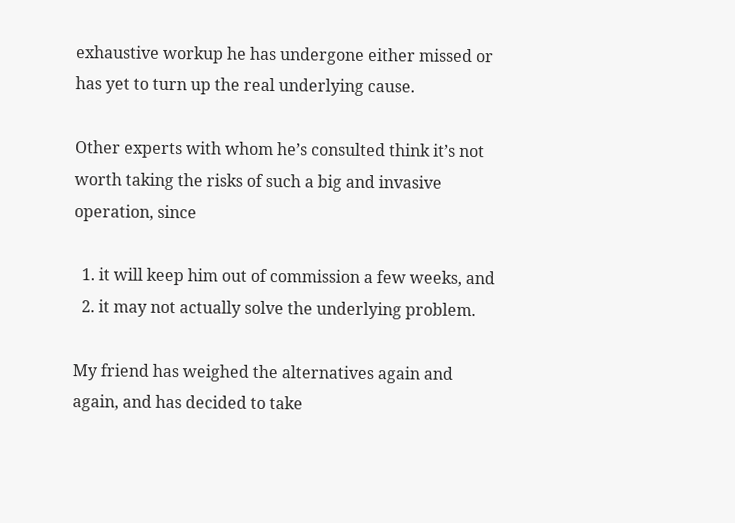exhaustive workup he has undergone either missed or has yet to turn up the real underlying cause.

Other experts with whom he’s consulted think it’s not worth taking the risks of such a big and invasive operation, since

  1. it will keep him out of commission a few weeks, and
  2. it may not actually solve the underlying problem.

My friend has weighed the alternatives again and again, and has decided to take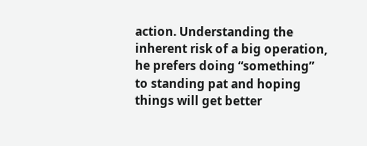action. Understanding the inherent risk of a big operation, he prefers doing “something” to standing pat and hoping things will get better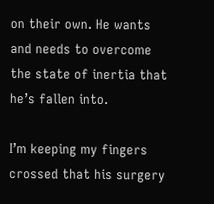on their own. He wants and needs to overcome the state of inertia that he’s fallen into.

I’m keeping my fingers crossed that his surgery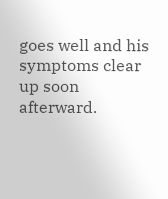goes well and his symptoms clear up soon afterward.